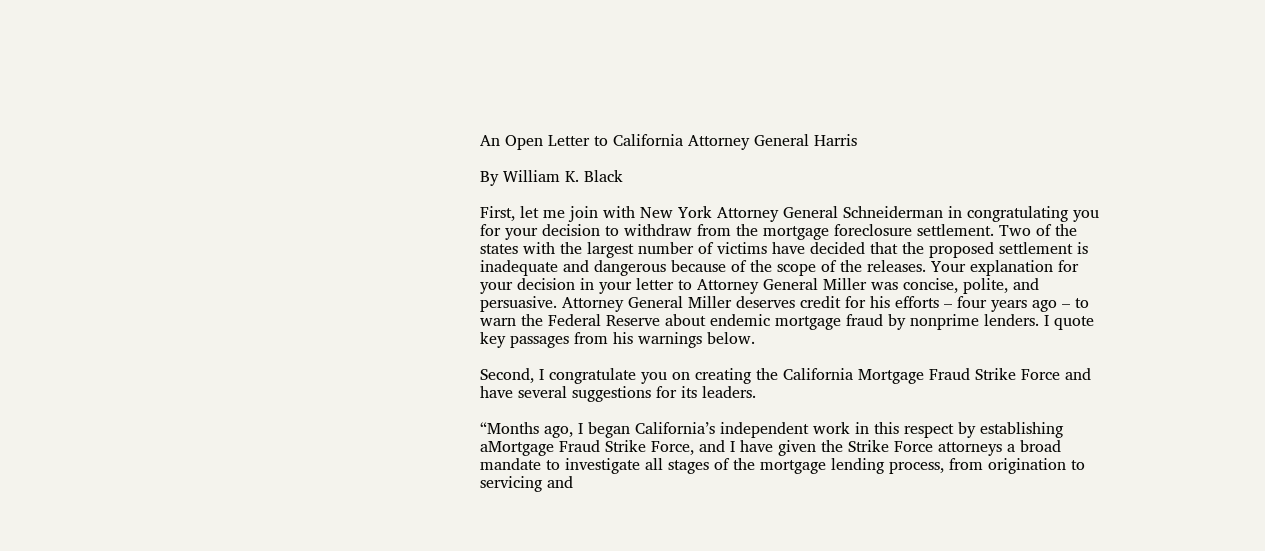An Open Letter to California Attorney General Harris

By William K. Black

First, let me join with New York Attorney General Schneiderman in congratulating you for your decision to withdraw from the mortgage foreclosure settlement. Two of the states with the largest number of victims have decided that the proposed settlement is inadequate and dangerous because of the scope of the releases. Your explanation for your decision in your letter to Attorney General Miller was concise, polite, and persuasive. Attorney General Miller deserves credit for his efforts – four years ago – to warn the Federal Reserve about endemic mortgage fraud by nonprime lenders. I quote key passages from his warnings below.

Second, I congratulate you on creating the California Mortgage Fraud Strike Force and have several suggestions for its leaders.

“Months ago, I began California’s independent work in this respect by establishing aMortgage Fraud Strike Force, and I have given the Strike Force attorneys a broad mandate to investigate all stages of the mortgage lending process, from origination to servicing and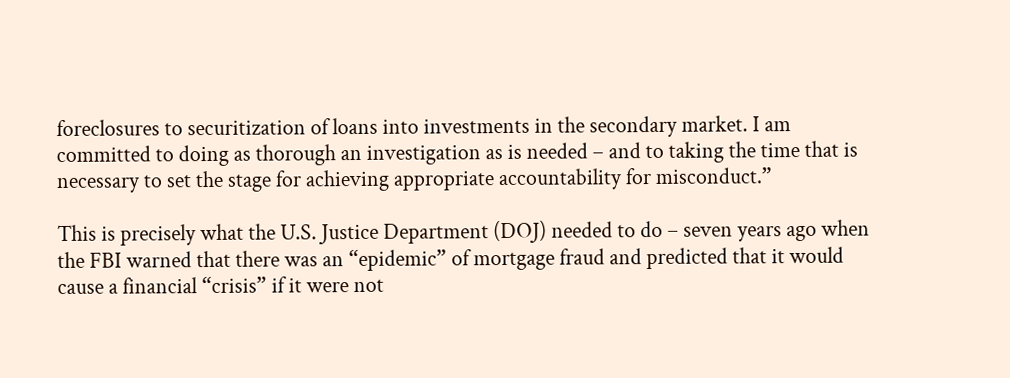foreclosures to securitization of loans into investments in the secondary market. I am committed to doing as thorough an investigation as is needed – and to taking the time that is necessary to set the stage for achieving appropriate accountability for misconduct.”

This is precisely what the U.S. Justice Department (DOJ) needed to do – seven years ago when the FBI warned that there was an “epidemic” of mortgage fraud and predicted that it would cause a financial “crisis” if it were not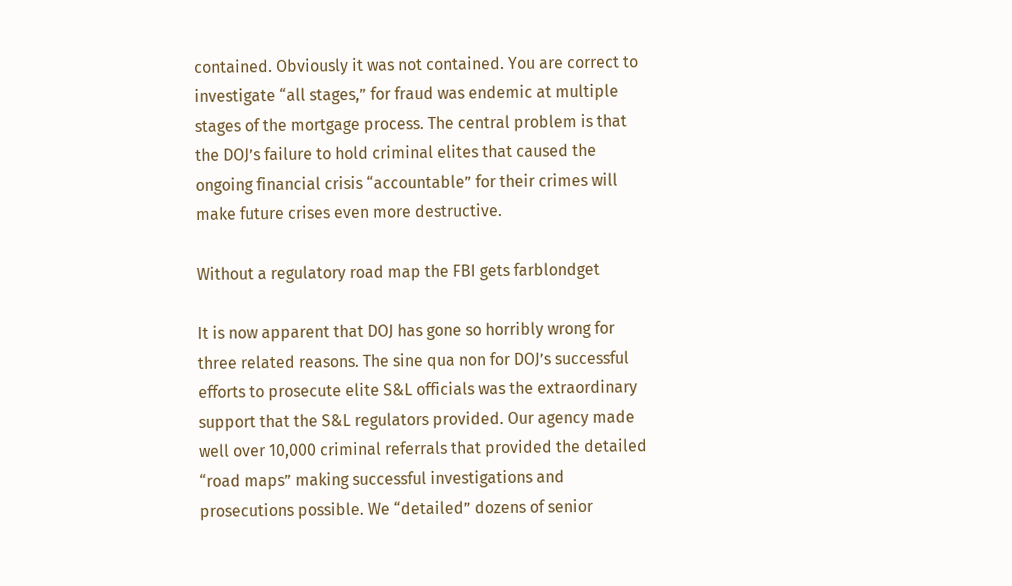contained. Obviously it was not contained. You are correct to investigate “all stages,” for fraud was endemic at multiple stages of the mortgage process. The central problem is that the DOJ’s failure to hold criminal elites that caused the ongoing financial crisis “accountable” for their crimes will make future crises even more destructive.

Without a regulatory road map the FBI gets farblondget

It is now apparent that DOJ has gone so horribly wrong for three related reasons. The sine qua non for DOJ’s successful efforts to prosecute elite S&L officials was the extraordinary support that the S&L regulators provided. Our agency made well over 10,000 criminal referrals that provided the detailed “road maps” making successful investigations and prosecutions possible. We “detailed” dozens of senior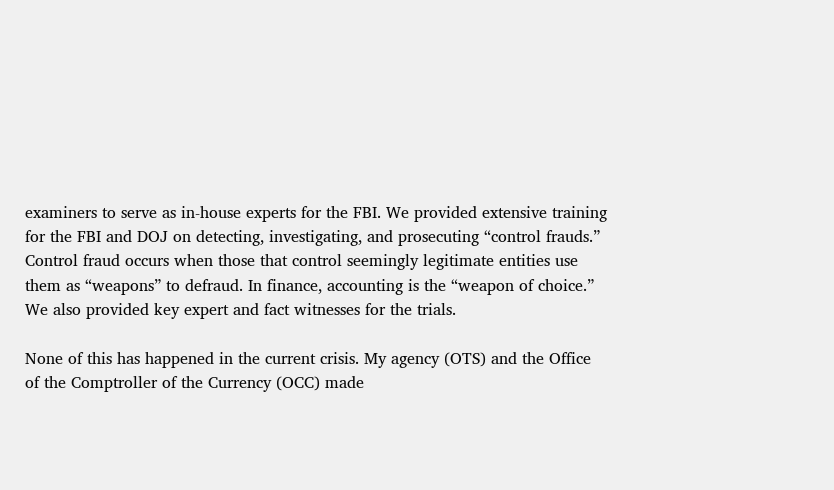examiners to serve as in-house experts for the FBI. We provided extensive training for the FBI and DOJ on detecting, investigating, and prosecuting “control frauds.” Control fraud occurs when those that control seemingly legitimate entities use them as “weapons” to defraud. In finance, accounting is the “weapon of choice.” We also provided key expert and fact witnesses for the trials.

None of this has happened in the current crisis. My agency (OTS) and the Office of the Comptroller of the Currency (OCC) made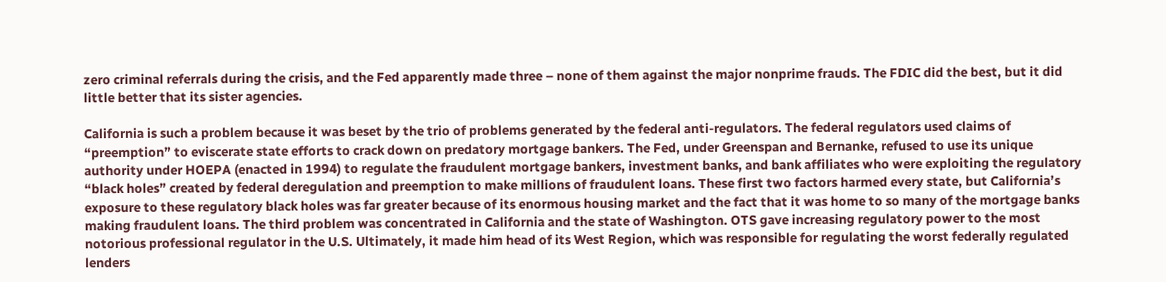zero criminal referrals during the crisis, and the Fed apparently made three – none of them against the major nonprime frauds. The FDIC did the best, but it did little better that its sister agencies.

California is such a problem because it was beset by the trio of problems generated by the federal anti-regulators. The federal regulators used claims of “preemption” to eviscerate state efforts to crack down on predatory mortgage bankers. The Fed, under Greenspan and Bernanke, refused to use its unique authority under HOEPA (enacted in 1994) to regulate the fraudulent mortgage bankers, investment banks, and bank affiliates who were exploiting the regulatory “black holes” created by federal deregulation and preemption to make millions of fraudulent loans. These first two factors harmed every state, but California’s exposure to these regulatory black holes was far greater because of its enormous housing market and the fact that it was home to so many of the mortgage banks making fraudulent loans. The third problem was concentrated in California and the state of Washington. OTS gave increasing regulatory power to the most notorious professional regulator in the U.S. Ultimately, it made him head of its West Region, which was responsible for regulating the worst federally regulated lenders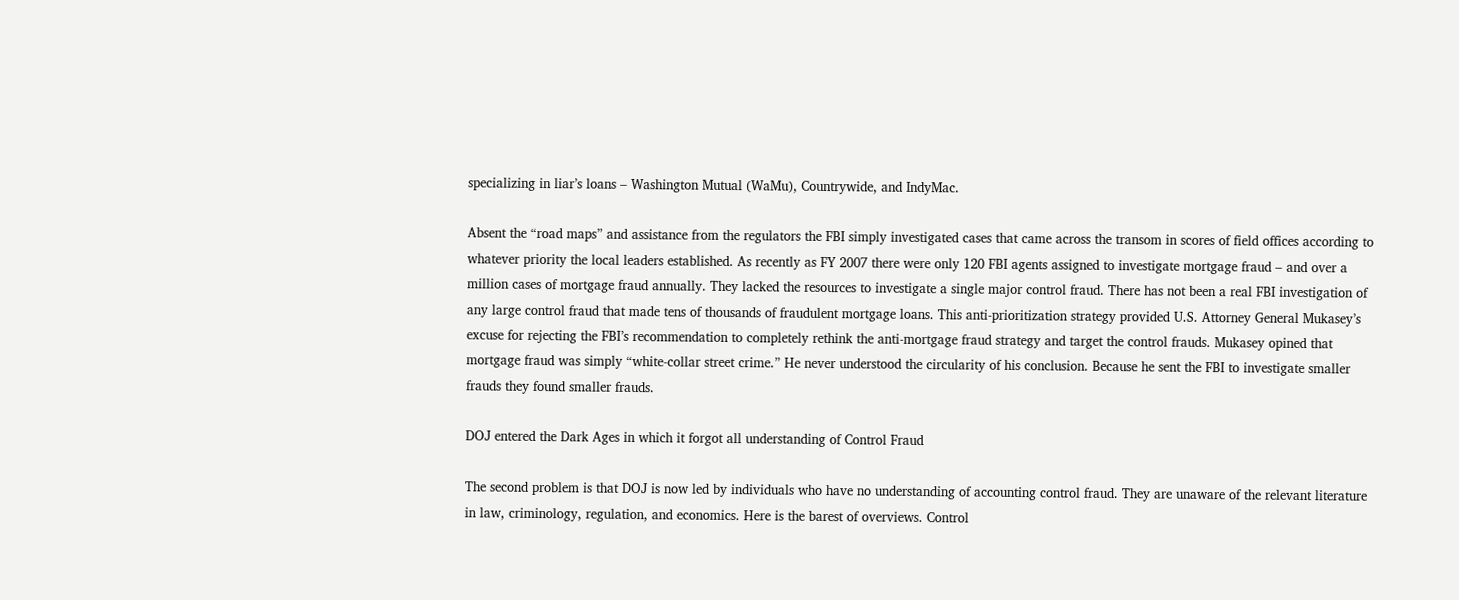specializing in liar’s loans – Washington Mutual (WaMu), Countrywide, and IndyMac.

Absent the “road maps” and assistance from the regulators the FBI simply investigated cases that came across the transom in scores of field offices according to whatever priority the local leaders established. As recently as FY 2007 there were only 120 FBI agents assigned to investigate mortgage fraud – and over a million cases of mortgage fraud annually. They lacked the resources to investigate a single major control fraud. There has not been a real FBI investigation of any large control fraud that made tens of thousands of fraudulent mortgage loans. This anti-prioritization strategy provided U.S. Attorney General Mukasey’s excuse for rejecting the FBI’s recommendation to completely rethink the anti-mortgage fraud strategy and target the control frauds. Mukasey opined that mortgage fraud was simply “white-collar street crime.” He never understood the circularity of his conclusion. Because he sent the FBI to investigate smaller frauds they found smaller frauds.

DOJ entered the Dark Ages in which it forgot all understanding of Control Fraud

The second problem is that DOJ is now led by individuals who have no understanding of accounting control fraud. They are unaware of the relevant literature in law, criminology, regulation, and economics. Here is the barest of overviews. Control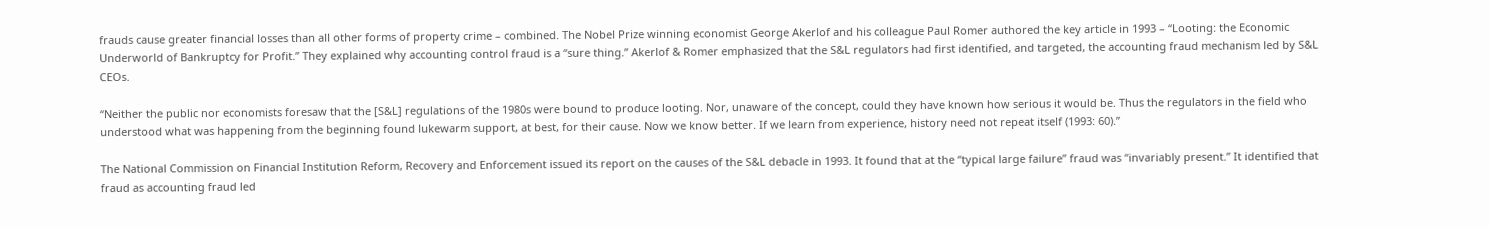frauds cause greater financial losses than all other forms of property crime – combined. The Nobel Prize winning economist George Akerlof and his colleague Paul Romer authored the key article in 1993 – “Looting: the Economic Underworld of Bankruptcy for Profit.” They explained why accounting control fraud is a “sure thing.” Akerlof & Romer emphasized that the S&L regulators had first identified, and targeted, the accounting fraud mechanism led by S&L CEOs.

“Neither the public nor economists foresaw that the [S&L] regulations of the 1980s were bound to produce looting. Nor, unaware of the concept, could they have known how serious it would be. Thus the regulators in the field who understood what was happening from the beginning found lukewarm support, at best, for their cause. Now we know better. If we learn from experience, history need not repeat itself (1993: 60).”

The National Commission on Financial Institution Reform, Recovery and Enforcement issued its report on the causes of the S&L debacle in 1993. It found that at the “typical large failure” fraud was “invariably present.” It identified that fraud as accounting fraud led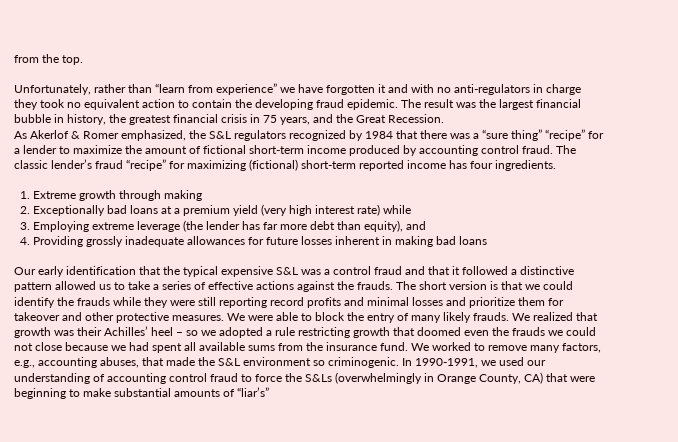from the top.

Unfortunately, rather than “learn from experience” we have forgotten it and with no anti-regulators in charge they took no equivalent action to contain the developing fraud epidemic. The result was the largest financial bubble in history, the greatest financial crisis in 75 years, and the Great Recession.
As Akerlof & Romer emphasized, the S&L regulators recognized by 1984 that there was a “sure thing” “recipe” for a lender to maximize the amount of fictional short-term income produced by accounting control fraud. The classic lender’s fraud “recipe” for maximizing (fictional) short-term reported income has four ingredients.

  1. Extreme growth through making
  2. Exceptionally bad loans at a premium yield (very high interest rate) while
  3. Employing extreme leverage (the lender has far more debt than equity), and
  4. Providing grossly inadequate allowances for future losses inherent in making bad loans

Our early identification that the typical expensive S&L was a control fraud and that it followed a distinctive pattern allowed us to take a series of effective actions against the frauds. The short version is that we could identify the frauds while they were still reporting record profits and minimal losses and prioritize them for takeover and other protective measures. We were able to block the entry of many likely frauds. We realized that growth was their Achilles’ heel – so we adopted a rule restricting growth that doomed even the frauds we could not close because we had spent all available sums from the insurance fund. We worked to remove many factors, e.g., accounting abuses, that made the S&L environment so criminogenic. In 1990-1991, we used our understanding of accounting control fraud to force the S&Ls (overwhelmingly in Orange County, CA) that were beginning to make substantial amounts of “liar’s”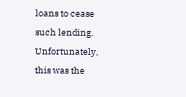loans to cease such lending. Unfortunately, this was the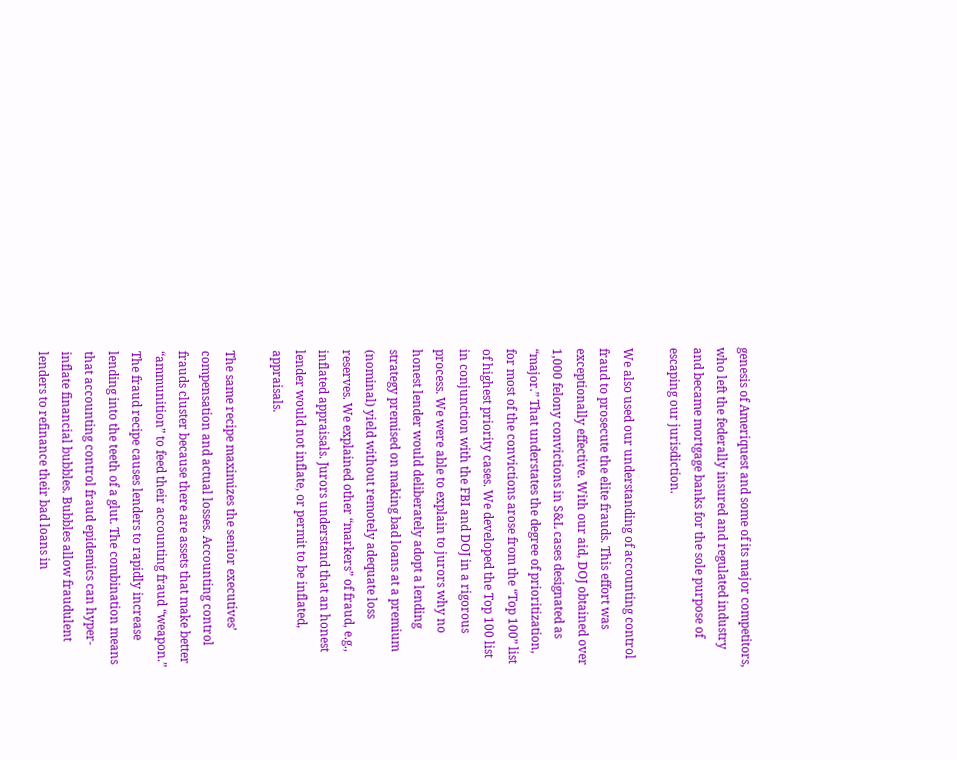genesis of Ameriquest and some of its major competitors, who left the federally insured and regulated industry and became mortgage banks for the sole purpose of escaping our jurisdiction.

We also used our understanding of accounting control fraud to prosecute the elite frauds. This effort was exceptionally effective. With our aid, DOJ obtained over 1,000 felony convictions in S&L cases designated as “major.” That understates the degree of prioritization, for most of the convictions arose from the “Top 100” list of highest priority cases. We developed the Top 100 list in conjunction with the FBI and DOJ in a rigorous process. We were able to explain to jurors why no honest lender would deliberately adopt a lending strategy premised on making bad loans at a premium (nominal) yield without remotely adequate loss reserves. We explained other “markers” of fraud, e.g., inflated appraisals. Jurors understand that an honest lender would not inflate, or permit to be inflated, appraisals.

The same recipe maximizes the senior executives’ compensation and actual losses. Accounting control frauds cluster because there are assets that make better “ammunition” to feed their accounting fraud “weapon.” The fraud recipe causes lenders to rapidly increase lending into the teeth of a glut. The combination means that accounting control fraud epidemics can hyper-inflate financial bubbles. Bubbles allow fraudulent lenders to refinance their bad loans in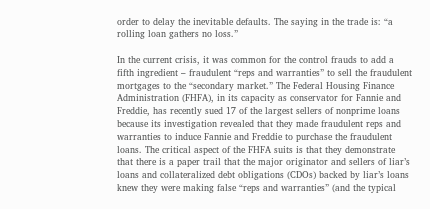order to delay the inevitable defaults. The saying in the trade is: “a rolling loan gathers no loss.”

In the current crisis, it was common for the control frauds to add a fifth ingredient – fraudulent “reps and warranties” to sell the fraudulent mortgages to the “secondary market.” The Federal Housing Finance Administration (FHFA), in its capacity as conservator for Fannie and Freddie, has recently sued 17 of the largest sellers of nonprime loans because its investigation revealed that they made fraudulent reps and warranties to induce Fannie and Freddie to purchase the fraudulent loans. The critical aspect of the FHFA suits is that they demonstrate that there is a paper trail that the major originator and sellers of liar’s loans and collateralized debt obligations (CDOs) backed by liar’s loans knew they were making false “reps and warranties” (and the typical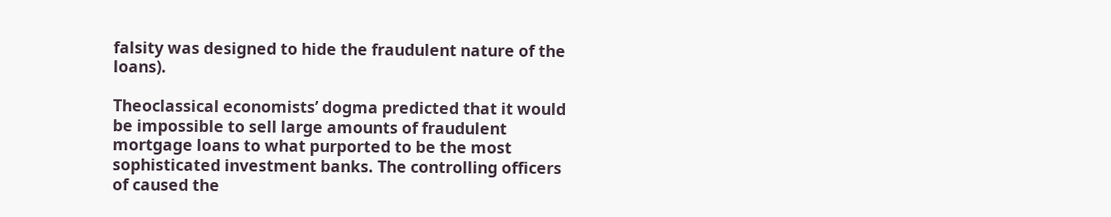falsity was designed to hide the fraudulent nature of the loans).

Theoclassical economists’ dogma predicted that it would be impossible to sell large amounts of fraudulent mortgage loans to what purported to be the most sophisticated investment banks. The controlling officers of caused the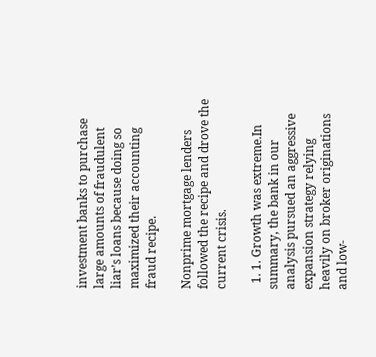investment banks to purchase large amounts of fraudulent liar’s loans because doing so maximized their accounting fraud recipe.

Nonprime mortgage lenders followed the recipe and drove the current crisis.

  1. 1. Growth was extreme.In summary, the bank in our analysis pursued an aggressive expansion strategy relying heavily on broker originations and low-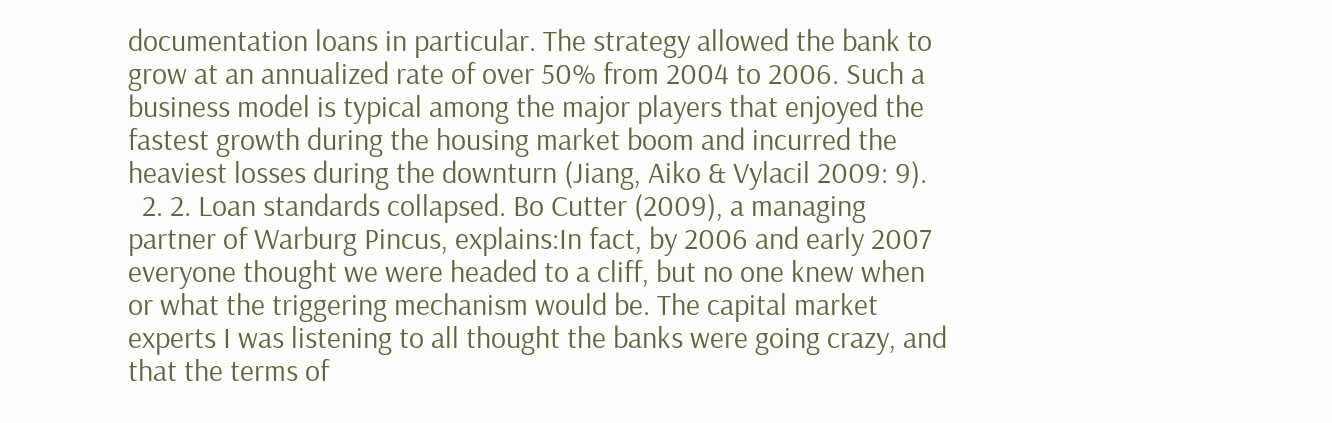documentation loans in particular. The strategy allowed the bank to grow at an annualized rate of over 50% from 2004 to 2006. Such a business model is typical among the major players that enjoyed the fastest growth during the housing market boom and incurred the heaviest losses during the downturn (Jiang, Aiko & Vylacil 2009: 9).
  2. 2. Loan standards collapsed. Bo Cutter (2009), a managing partner of Warburg Pincus, explains:In fact, by 2006 and early 2007 everyone thought we were headed to a cliff, but no one knew when or what the triggering mechanism would be. The capital market experts I was listening to all thought the banks were going crazy, and that the terms of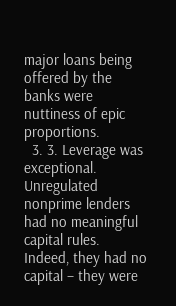major loans being offered by the banks were nuttiness of epic proportions.
  3. 3. Leverage was exceptional. Unregulated nonprime lenders had no meaningful capital rules. Indeed, they had no capital – they were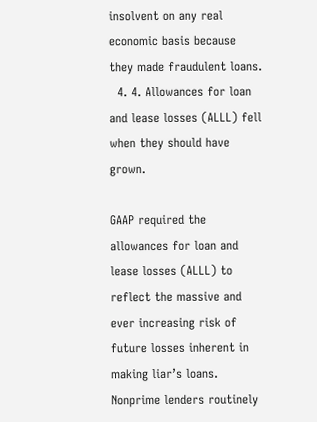insolvent on any real economic basis because they made fraudulent loans.
  4. 4. Allowances for loan and lease losses (ALLL) fell when they should have grown.

GAAP required the allowances for loan and lease losses (ALLL) to reflect the massive and ever increasing risk of future losses inherent in making liar’s loans. Nonprime lenders routinely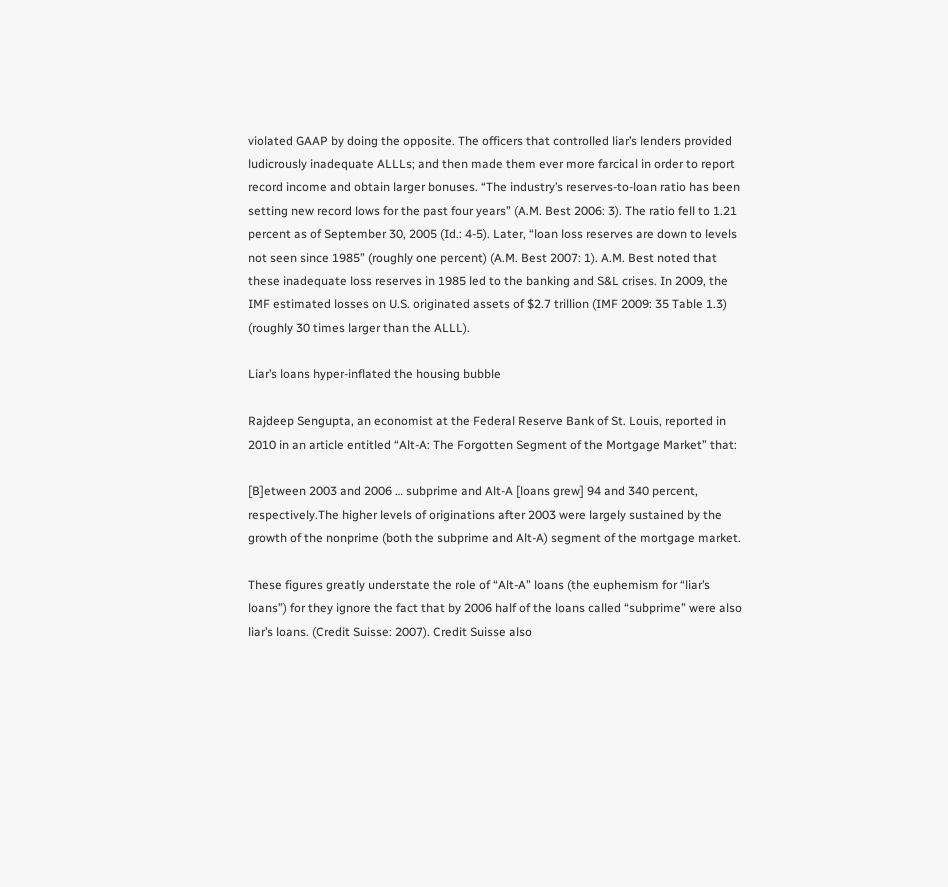violated GAAP by doing the opposite. The officers that controlled liar’s lenders provided ludicrously inadequate ALLLs; and then made them ever more farcical in order to report record income and obtain larger bonuses. “The industry’s reserves-to-loan ratio has been setting new record lows for the past four years” (A.M. Best 2006: 3). The ratio fell to 1.21 percent as of September 30, 2005 (Id.: 4-5). Later, “loan loss reserves are down to levels not seen since 1985” (roughly one percent) (A.M. Best 2007: 1). A.M. Best noted that these inadequate loss reserves in 1985 led to the banking and S&L crises. In 2009, the IMF estimated losses on U.S. originated assets of $2.7 trillion (IMF 2009: 35 Table 1.3) (roughly 30 times larger than the ALLL).

Liar’s loans hyper-inflated the housing bubble

Rajdeep Sengupta, an economist at the Federal Reserve Bank of St. Louis, reported in 2010 in an article entitled “Alt-A: The Forgotten Segment of the Mortgage Market” that:

[B]etween 2003 and 2006 … subprime and Alt-A [loans grew] 94 and 340 percent, respectively.The higher levels of originations after 2003 were largely sustained by the growth of the nonprime (both the subprime and Alt-A) segment of the mortgage market.

These figures greatly understate the role of “Alt-A” loans (the euphemism for “liar’s loans”) for they ignore the fact that by 2006 half of the loans called “subprime” were also liar’s loans. (Credit Suisse: 2007). Credit Suisse also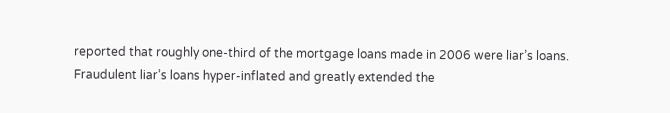reported that roughly one-third of the mortgage loans made in 2006 were liar’s loans. Fraudulent liar’s loans hyper-inflated and greatly extended the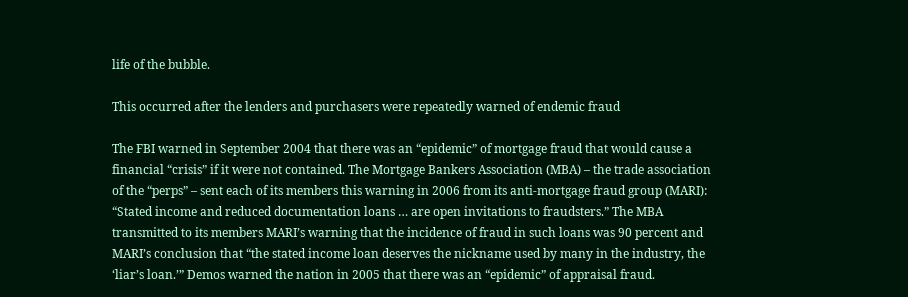life of the bubble.

This occurred after the lenders and purchasers were repeatedly warned of endemic fraud

The FBI warned in September 2004 that there was an “epidemic” of mortgage fraud that would cause a financial “crisis” if it were not contained. The Mortgage Bankers Association (MBA) – the trade association of the “perps” – sent each of its members this warning in 2006 from its anti-mortgage fraud group (MARI): “Stated income and reduced documentation loans … are open invitations to fraudsters.” The MBA transmitted to its members MARI’s warning that the incidence of fraud in such loans was 90 percent and MARI’s conclusion that “the stated income loan deserves the nickname used by many in the industry, the ‘liar’s loan.’” Demos warned the nation in 2005 that there was an “epidemic” of appraisal fraud.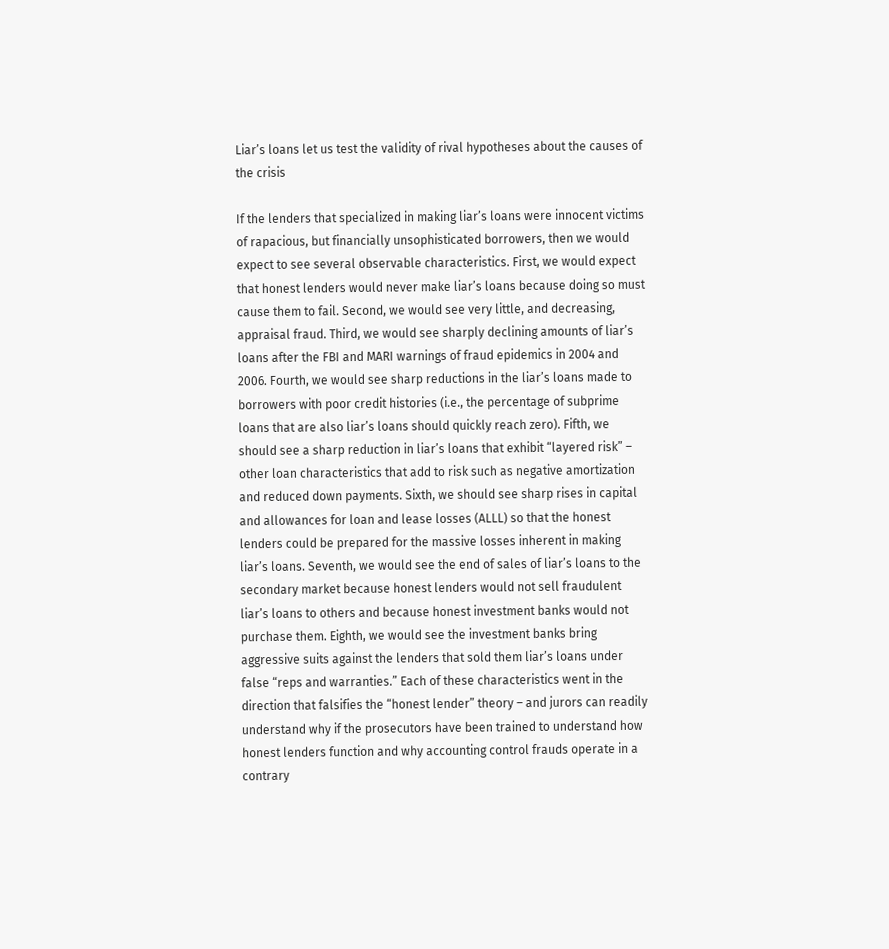Liar’s loans let us test the validity of rival hypotheses about the causes of the crisis

If the lenders that specialized in making liar’s loans were innocent victims of rapacious, but financially unsophisticated borrowers, then we would expect to see several observable characteristics. First, we would expect that honest lenders would never make liar’s loans because doing so must cause them to fail. Second, we would see very little, and decreasing, appraisal fraud. Third, we would see sharply declining amounts of liar’s loans after the FBI and MARI warnings of fraud epidemics in 2004 and 2006. Fourth, we would see sharp reductions in the liar’s loans made to borrowers with poor credit histories (i.e., the percentage of subprime loans that are also liar’s loans should quickly reach zero). Fifth, we should see a sharp reduction in liar’s loans that exhibit “layered risk” – other loan characteristics that add to risk such as negative amortization and reduced down payments. Sixth, we should see sharp rises in capital and allowances for loan and lease losses (ALLL) so that the honest lenders could be prepared for the massive losses inherent in making liar’s loans. Seventh, we would see the end of sales of liar’s loans to the secondary market because honest lenders would not sell fraudulent liar’s loans to others and because honest investment banks would not purchase them. Eighth, we would see the investment banks bring aggressive suits against the lenders that sold them liar’s loans under false “reps and warranties.” Each of these characteristics went in the direction that falsifies the “honest lender” theory – and jurors can readily understand why if the prosecutors have been trained to understand how honest lenders function and why accounting control frauds operate in a contrary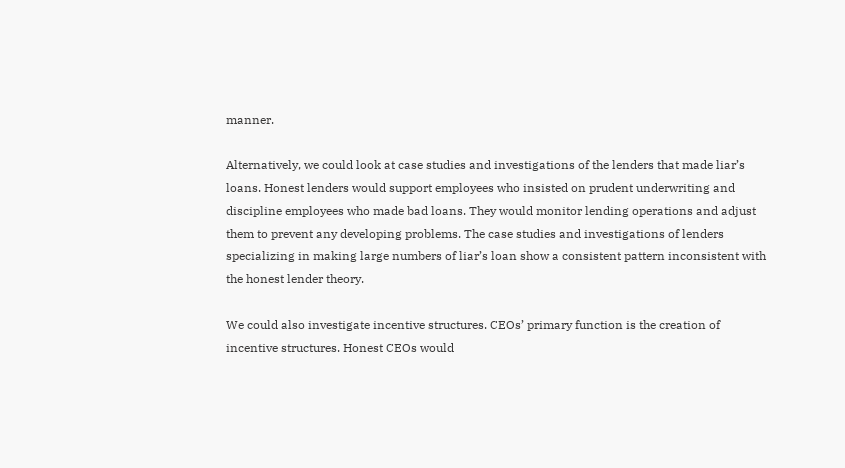manner.

Alternatively, we could look at case studies and investigations of the lenders that made liar’s loans. Honest lenders would support employees who insisted on prudent underwriting and discipline employees who made bad loans. They would monitor lending operations and adjust them to prevent any developing problems. The case studies and investigations of lenders specializing in making large numbers of liar’s loan show a consistent pattern inconsistent with the honest lender theory.

We could also investigate incentive structures. CEOs’ primary function is the creation of incentive structures. Honest CEOs would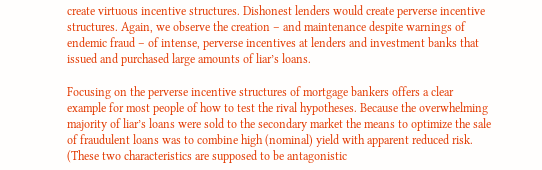create virtuous incentive structures. Dishonest lenders would create perverse incentive structures. Again, we observe the creation – and maintenance despite warnings of endemic fraud – of intense, perverse incentives at lenders and investment banks that issued and purchased large amounts of liar’s loans.

Focusing on the perverse incentive structures of mortgage bankers offers a clear example for most people of how to test the rival hypotheses. Because the overwhelming majority of liar’s loans were sold to the secondary market the means to optimize the sale of fraudulent loans was to combine high (nominal) yield with apparent reduced risk. (These two characteristics are supposed to be antagonistic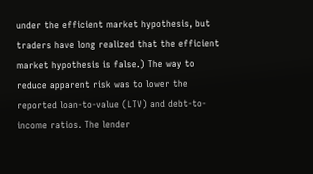under the efficient market hypothesis, but traders have long realized that the efficient market hypothesis is false.) The way to reduce apparent risk was to lower the reported loan-to-value (LTV) and debt-to-income ratios. The lender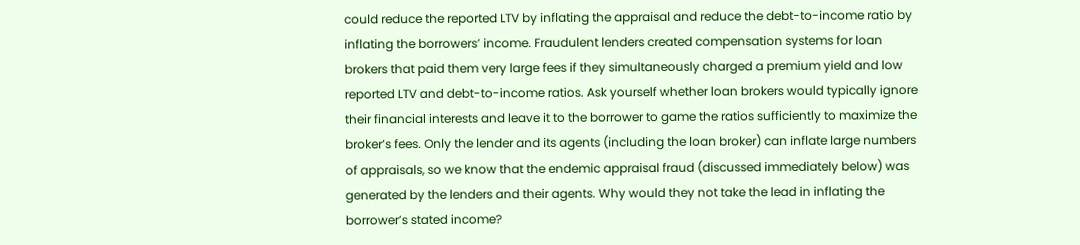could reduce the reported LTV by inflating the appraisal and reduce the debt-to-income ratio by inflating the borrowers’ income. Fraudulent lenders created compensation systems for loan brokers that paid them very large fees if they simultaneously charged a premium yield and low reported LTV and debt-to-income ratios. Ask yourself whether loan brokers would typically ignore their financial interests and leave it to the borrower to game the ratios sufficiently to maximize the broker’s fees. Only the lender and its agents (including the loan broker) can inflate large numbers of appraisals, so we know that the endemic appraisal fraud (discussed immediately below) was generated by the lenders and their agents. Why would they not take the lead in inflating the borrower’s stated income?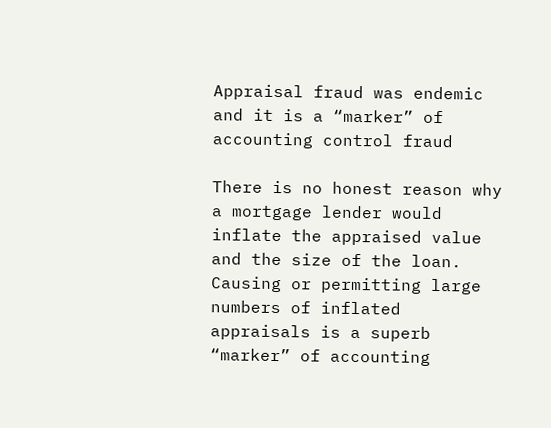Appraisal fraud was endemic and it is a “marker” of accounting control fraud

There is no honest reason why a mortgage lender would inflate the appraised value and the size of the loan. Causing or permitting large numbers of inflated appraisals is a superb “marker” of accounting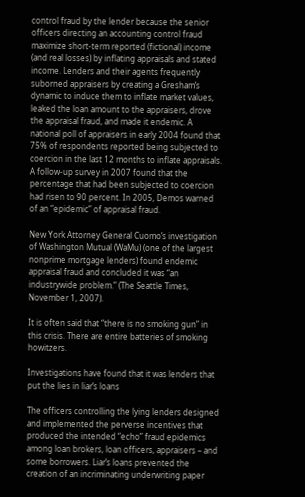control fraud by the lender because the senior officers directing an accounting control fraud maximize short-term reported (fictional) income (and real losses) by inflating appraisals and stated income. Lenders and their agents frequently suborned appraisers by creating a Gresham’s dynamic to induce them to inflate market values, leaked the loan amount to the appraisers, drove the appraisal fraud, and made it endemic. A national poll of appraisers in early 2004 found that 75% of respondents reported being subjected to coercion in the last 12 months to inflate appraisals. A follow-up survey in 2007 found that the percentage that had been subjected to coercion had risen to 90 percent. In 2005, Demos warned of an “epidemic” of appraisal fraud.

New York Attorney General Cuomo’s investigation of Washington Mutual (WaMu) (one of the largest nonprime mortgage lenders) found endemic appraisal fraud and concluded it was “an industrywide problem.” (The Seattle Times, November 1, 2007).

It is often said that “there is no smoking gun” in this crisis. There are entire batteries of smoking howitzers.

Investigations have found that it was lenders that put the lies in liar’s loans

The officers controlling the lying lenders designed and implemented the perverse incentives that produced the intended “echo” fraud epidemics among loan brokers, loan officers, appraisers – and some borrowers. Liar’s loans prevented the creation of an incriminating underwriting paper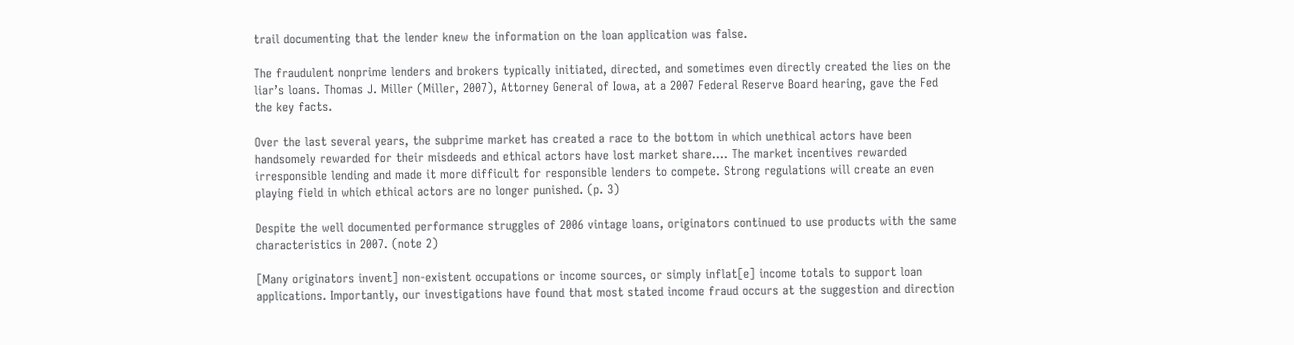trail documenting that the lender knew the information on the loan application was false.

The fraudulent nonprime lenders and brokers typically initiated, directed, and sometimes even directly created the lies on the liar’s loans. Thomas J. Miller (Miller, 2007), Attorney General of Iowa, at a 2007 Federal Reserve Board hearing, gave the Fed the key facts.

Over the last several years, the subprime market has created a race to the bottom in which unethical actors have been handsomely rewarded for their misdeeds and ethical actors have lost market share…. The market incentives rewarded irresponsible lending and made it more difficult for responsible lenders to compete. Strong regulations will create an even playing field in which ethical actors are no longer punished. (p. 3)

Despite the well documented performance struggles of 2006 vintage loans, originators continued to use products with the same characteristics in 2007. (note 2)

[Many originators invent] non-existent occupations or income sources, or simply inflat[e] income totals to support loan applications. Importantly, our investigations have found that most stated income fraud occurs at the suggestion and direction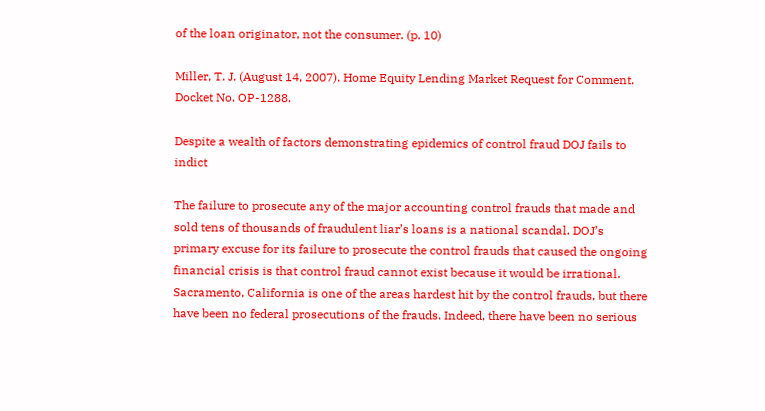of the loan originator, not the consumer. (p. 10)

Miller, T. J. (August 14, 2007). Home Equity Lending Market Request for Comment. Docket No. OP-1288.

Despite a wealth of factors demonstrating epidemics of control fraud DOJ fails to indict

The failure to prosecute any of the major accounting control frauds that made and sold tens of thousands of fraudulent liar’s loans is a national scandal. DOJ’s primary excuse for its failure to prosecute the control frauds that caused the ongoing financial crisis is that control fraud cannot exist because it would be irrational. Sacramento, California is one of the areas hardest hit by the control frauds, but there have been no federal prosecutions of the frauds. Indeed, there have been no serious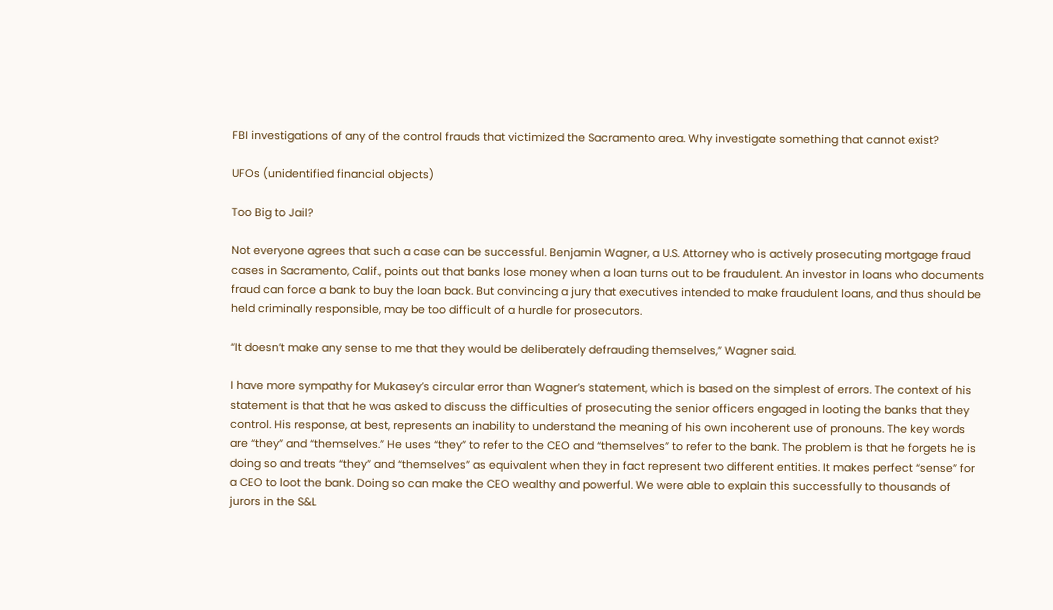FBI investigations of any of the control frauds that victimized the Sacramento area. Why investigate something that cannot exist?

UFOs (unidentified financial objects)

Too Big to Jail?

Not everyone agrees that such a case can be successful. Benjamin Wagner, a U.S. Attorney who is actively prosecuting mortgage fraud cases in Sacramento, Calif., points out that banks lose money when a loan turns out to be fraudulent. An investor in loans who documents fraud can force a bank to buy the loan back. But convincing a jury that executives intended to make fraudulent loans, and thus should be held criminally responsible, may be too difficult of a hurdle for prosecutors.

“It doesn’t make any sense to me that they would be deliberately defrauding themselves,” Wagner said.

I have more sympathy for Mukasey’s circular error than Wagner’s statement, which is based on the simplest of errors. The context of his statement is that that he was asked to discuss the difficulties of prosecuting the senior officers engaged in looting the banks that they control. His response, at best, represents an inability to understand the meaning of his own incoherent use of pronouns. The key words are “they” and “themselves.” He uses “they” to refer to the CEO and “themselves” to refer to the bank. The problem is that he forgets he is doing so and treats “they” and “themselves” as equivalent when they in fact represent two different entities. It makes perfect “sense” for a CEO to loot the bank. Doing so can make the CEO wealthy and powerful. We were able to explain this successfully to thousands of jurors in the S&L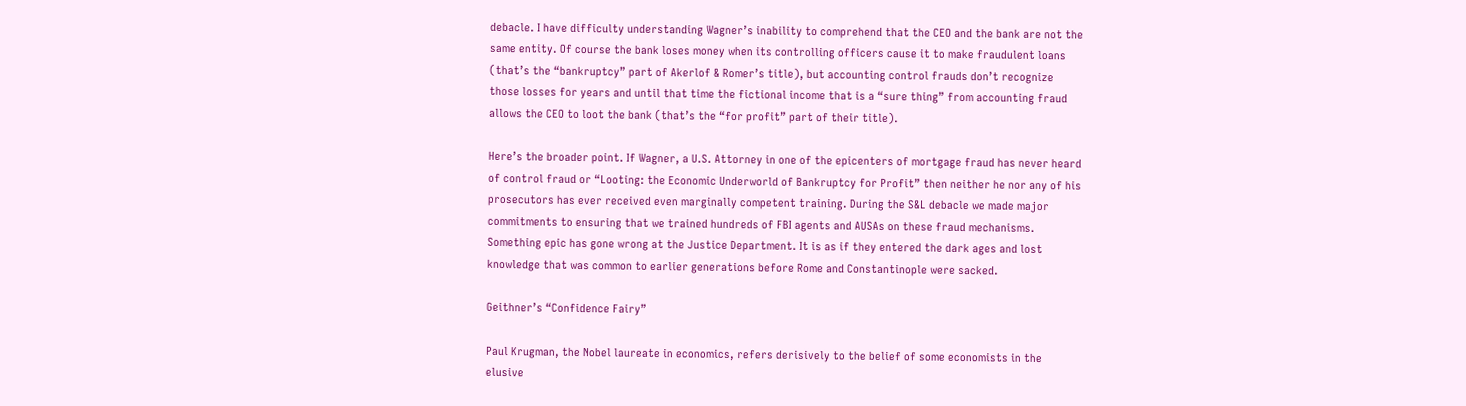debacle. I have difficulty understanding Wagner’s inability to comprehend that the CEO and the bank are not the same entity. Of course the bank loses money when its controlling officers cause it to make fraudulent loans (that’s the “bankruptcy” part of Akerlof & Romer’s title), but accounting control frauds don’t recognize those losses for years and until that time the fictional income that is a “sure thing” from accounting fraud allows the CEO to loot the bank (that’s the “for profit” part of their title).

Here’s the broader point. If Wagner, a U.S. Attorney in one of the epicenters of mortgage fraud has never heard of control fraud or “Looting: the Economic Underworld of Bankruptcy for Profit” then neither he nor any of his prosecutors has ever received even marginally competent training. During the S&L debacle we made major commitments to ensuring that we trained hundreds of FBI agents and AUSAs on these fraud mechanisms. Something epic has gone wrong at the Justice Department. It is as if they entered the dark ages and lost knowledge that was common to earlier generations before Rome and Constantinople were sacked.

Geithner’s “Confidence Fairy”

Paul Krugman, the Nobel laureate in economics, refers derisively to the belief of some economists in the elusive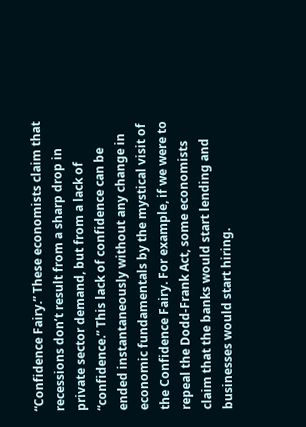“Confidence Fairy.” These economists claim that recessions don’t result from a sharp drop in private sector demand, but from a lack of “confidence.” This lack of confidence can be ended instantaneously without any change in economic fundamentals by the mystical visit of the Confidence Fairy. For example, if we were to repeal the Dodd-Frank Act, some economists claim that the banks would start lending and businesses would start hiring.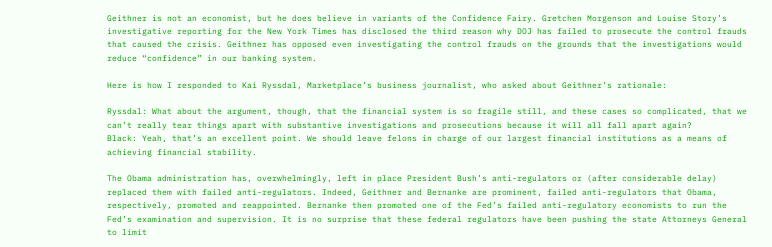Geithner is not an economist, but he does believe in variants of the Confidence Fairy. Gretchen Morgenson and Louise Story’s investigative reporting for the New York Times has disclosed the third reason why DOJ has failed to prosecute the control frauds that caused the crisis. Geithner has opposed even investigating the control frauds on the grounds that the investigations would reduce “confidence” in our banking system.

Here is how I responded to Kai Ryssdal, Marketplace’s business journalist, who asked about Geithner’s rationale:

Ryssdal: What about the argument, though, that the financial system is so fragile still, and these cases so complicated, that we can’t really tear things apart with substantive investigations and prosecutions because it will all fall apart again?
Black: Yeah, that’s an excellent point. We should leave felons in charge of our largest financial institutions as a means of achieving financial stability.

The Obama administration has, overwhelmingly, left in place President Bush’s anti-regulators or (after considerable delay) replaced them with failed anti-regulators. Indeed, Geithner and Bernanke are prominent, failed anti-regulators that Obama, respectively, promoted and reappointed. Bernanke then promoted one of the Fed’s failed anti-regulatory economists to run the Fed’s examination and supervision. It is no surprise that these federal regulators have been pushing the state Attorneys General to limit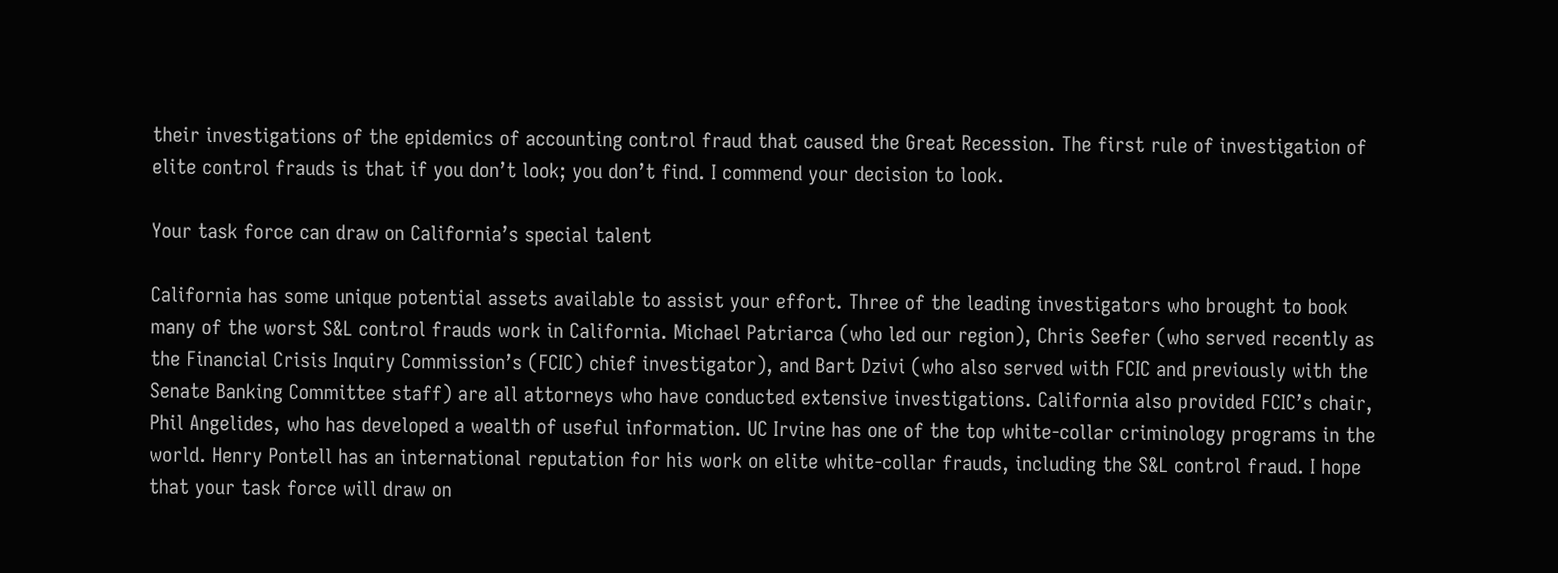their investigations of the epidemics of accounting control fraud that caused the Great Recession. The first rule of investigation of elite control frauds is that if you don’t look; you don’t find. I commend your decision to look.

Your task force can draw on California’s special talent

California has some unique potential assets available to assist your effort. Three of the leading investigators who brought to book many of the worst S&L control frauds work in California. Michael Patriarca (who led our region), Chris Seefer (who served recently as the Financial Crisis Inquiry Commission’s (FCIC) chief investigator), and Bart Dzivi (who also served with FCIC and previously with the Senate Banking Committee staff) are all attorneys who have conducted extensive investigations. California also provided FCIC’s chair, Phil Angelides, who has developed a wealth of useful information. UC Irvine has one of the top white-collar criminology programs in the world. Henry Pontell has an international reputation for his work on elite white-collar frauds, including the S&L control fraud. I hope that your task force will draw on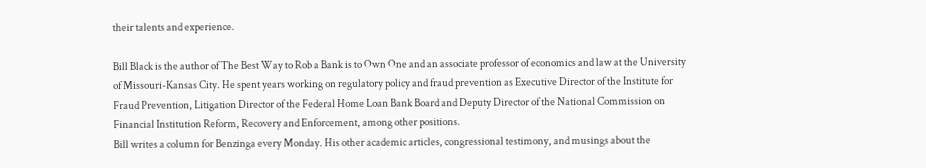their talents and experience.

Bill Black is the author of The Best Way to Rob a Bank is to Own One and an associate professor of economics and law at the University of Missouri-Kansas City. He spent years working on regulatory policy and fraud prevention as Executive Director of the Institute for Fraud Prevention, Litigation Director of the Federal Home Loan Bank Board and Deputy Director of the National Commission on Financial Institution Reform, Recovery and Enforcement, among other positions.
Bill writes a column for Benzinga every Monday. His other academic articles, congressional testimony, and musings about the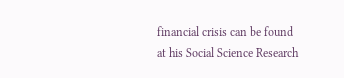financial crisis can be found at his Social Science Research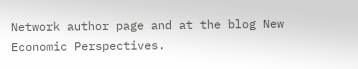Network author page and at the blog New Economic Perspectives.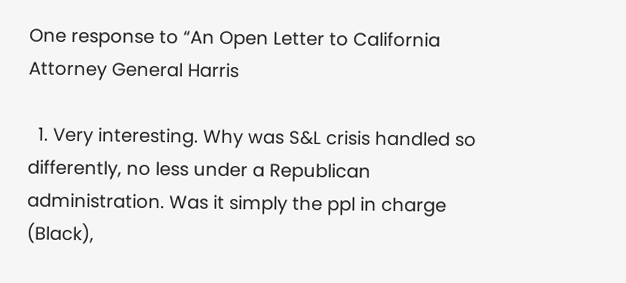One response to “An Open Letter to California Attorney General Harris

  1. Very interesting. Why was S&L crisis handled so differently, no less under a Republican administration. Was it simply the ppl in charge (Black),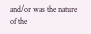and/or was the nature of the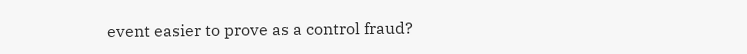event easier to prove as a control fraud?